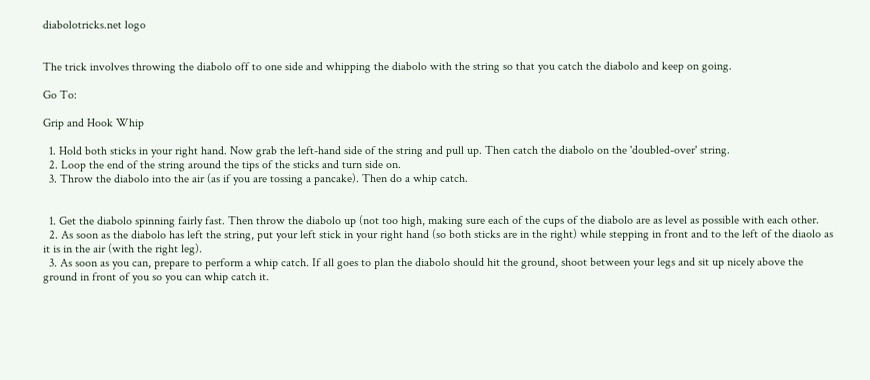diabolotricks.net logo


The trick involves throwing the diabolo off to one side and whipping the diabolo with the string so that you catch the diabolo and keep on going.

Go To:

Grip and Hook Whip

  1. Hold both sticks in your right hand. Now grab the left-hand side of the string and pull up. Then catch the diabolo on the 'doubled-over' string.
  2. Loop the end of the string around the tips of the sticks and turn side on.
  3. Throw the diabolo into the air (as if you are tossing a pancake). Then do a whip catch.


  1. Get the diabolo spinning fairly fast. Then throw the diabolo up (not too high, making sure each of the cups of the diabolo are as level as possible with each other.
  2. As soon as the diabolo has left the string, put your left stick in your right hand (so both sticks are in the right) while stepping in front and to the left of the diaolo as it is in the air (with the right leg).
  3. As soon as you can, prepare to perform a whip catch. If all goes to plan the diabolo should hit the ground, shoot between your legs and sit up nicely above the ground in front of you so you can whip catch it.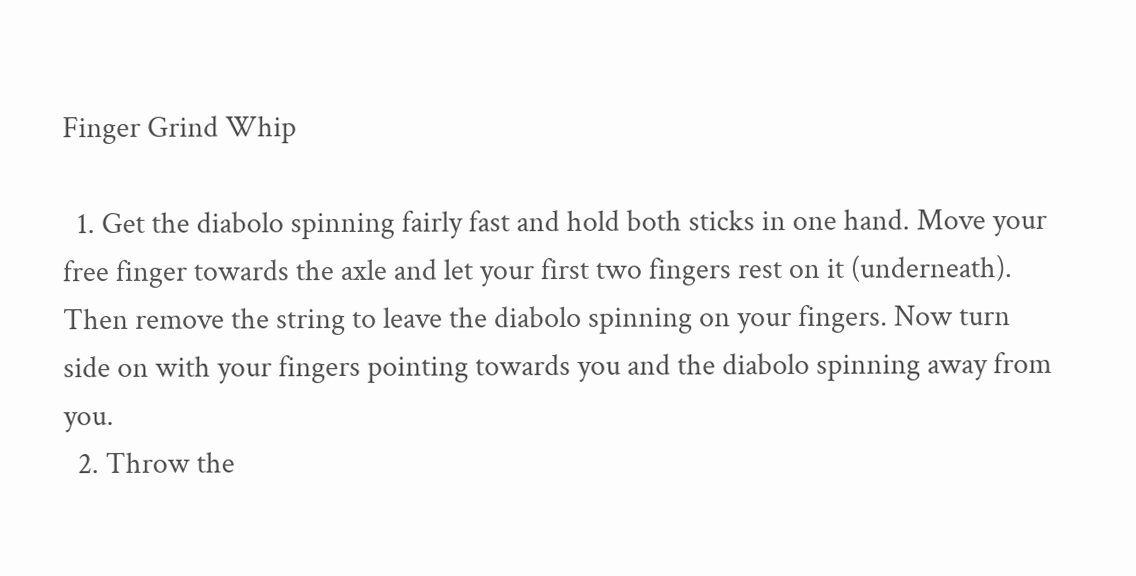Finger Grind Whip

  1. Get the diabolo spinning fairly fast and hold both sticks in one hand. Move your free finger towards the axle and let your first two fingers rest on it (underneath). Then remove the string to leave the diabolo spinning on your fingers. Now turn side on with your fingers pointing towards you and the diabolo spinning away from you.
  2. Throw the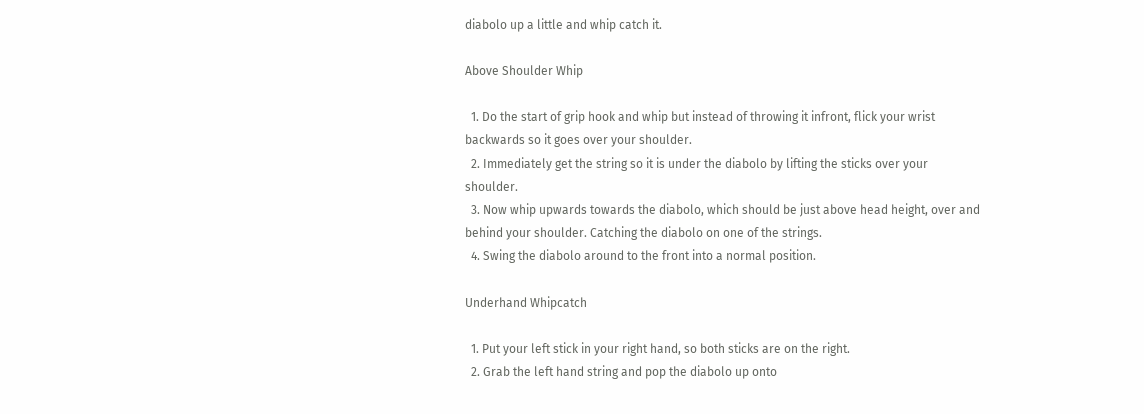diabolo up a little and whip catch it.

Above Shoulder Whip

  1. Do the start of grip hook and whip but instead of throwing it infront, flick your wrist backwards so it goes over your shoulder.
  2. Immediately get the string so it is under the diabolo by lifting the sticks over your shoulder.
  3. Now whip upwards towards the diabolo, which should be just above head height, over and behind your shoulder. Catching the diabolo on one of the strings.
  4. Swing the diabolo around to the front into a normal position.

Underhand Whipcatch

  1. Put your left stick in your right hand, so both sticks are on the right.
  2. Grab the left hand string and pop the diabolo up onto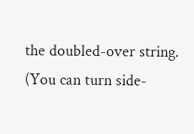the doubled-over string. (You can turn side-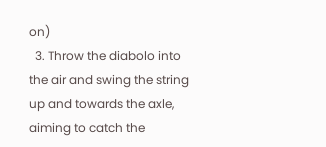on)
  3. Throw the diabolo into the air and swing the string up and towards the axle, aiming to catch the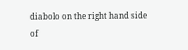diabolo on the right hand side of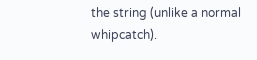the string (unlike a normal whipcatch).